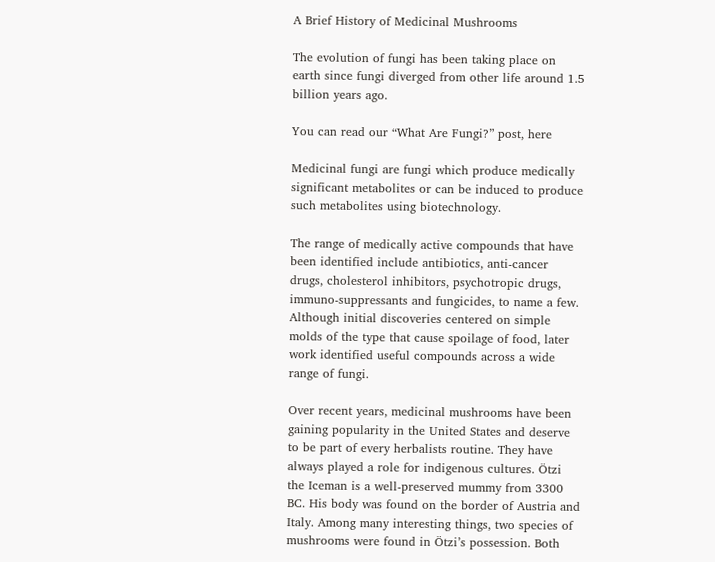A Brief History of Medicinal Mushrooms

The evolution of fungi has been taking place on earth since fungi diverged from other life around 1.5 billion years ago.

You can read our “What Are Fungi?” post, here

Medicinal fungi are fungi which produce medically significant metabolites or can be induced to produce such metabolites using biotechnology.

The range of medically active compounds that have been identified include antibiotics, anti-cancer drugs, cholesterol inhibitors, psychotropic drugs, immuno-suppressants and fungicides, to name a few. Although initial discoveries centered on simple molds of the type that cause spoilage of food, later work identified useful compounds across a wide range of fungi.

Over recent years, medicinal mushrooms have been gaining popularity in the United States and deserve to be part of every herbalists routine. They have always played a role for indigenous cultures. Ötzi the Iceman is a well-preserved mummy from 3300 BC. His body was found on the border of Austria and Italy. Among many interesting things, two species of mushrooms were found in Ötzi’s possession. Both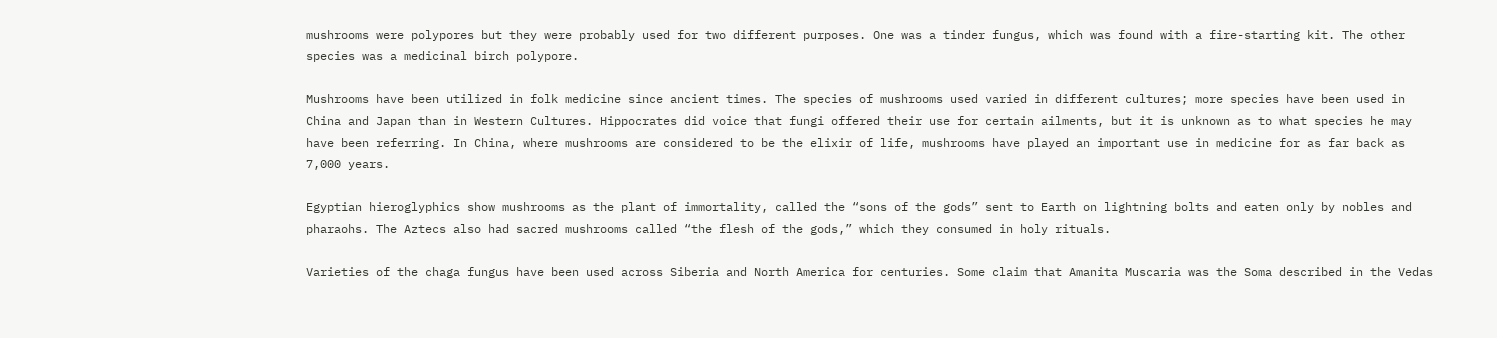mushrooms were polypores but they were probably used for two different purposes. One was a tinder fungus, which was found with a fire-starting kit. The other species was a medicinal birch polypore.

Mushrooms have been utilized in folk medicine since ancient times. The species of mushrooms used varied in different cultures; more species have been used in China and Japan than in Western Cultures. Hippocrates did voice that fungi offered their use for certain ailments, but it is unknown as to what species he may have been referring. In China, where mushrooms are considered to be the elixir of life, mushrooms have played an important use in medicine for as far back as 7,000 years.

Egyptian hieroglyphics show mushrooms as the plant of immortality, called the “sons of the gods” sent to Earth on lightning bolts and eaten only by nobles and pharaohs. The Aztecs also had sacred mushrooms called “the flesh of the gods,” which they consumed in holy rituals.

Varieties of the chaga fungus have been used across Siberia and North America for centuries. Some claim that Amanita Muscaria was the Soma described in the Vedas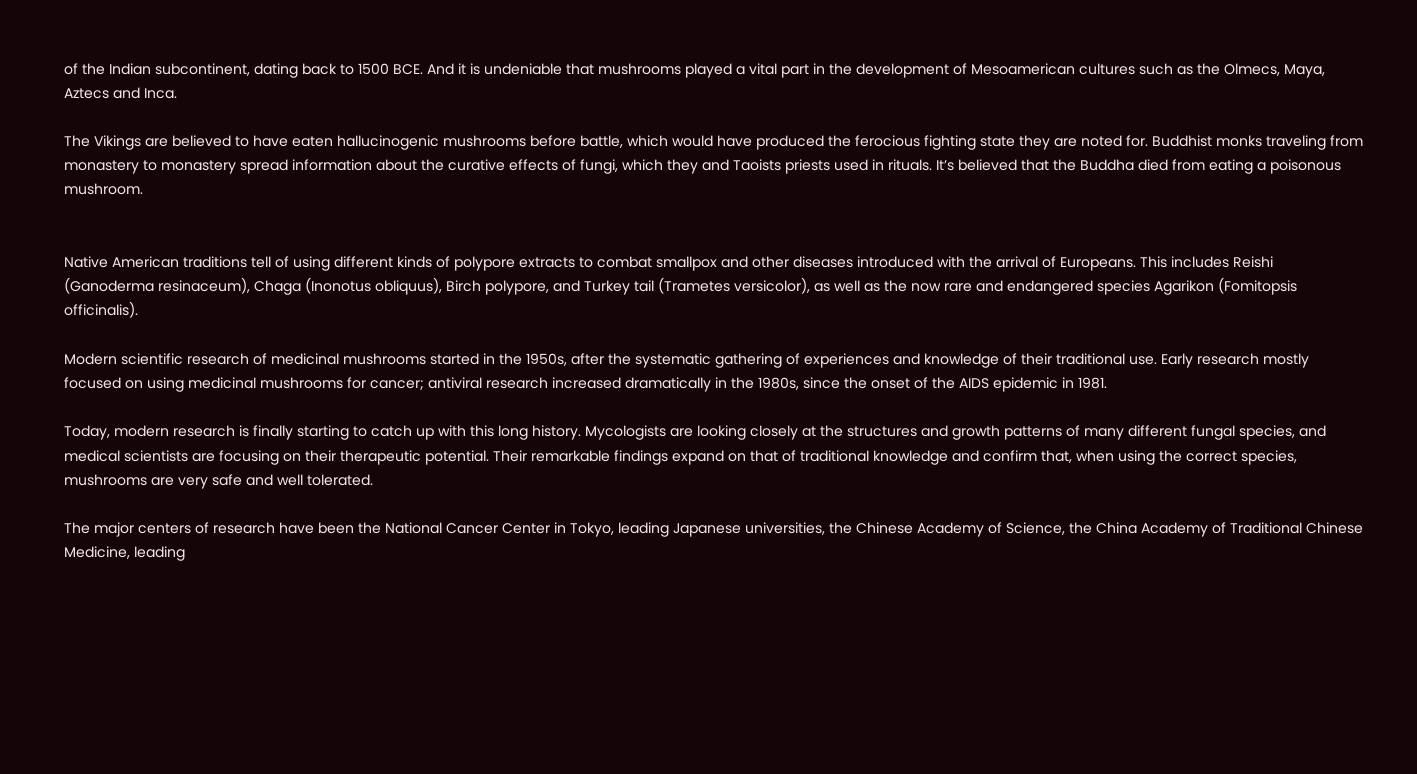of the Indian subcontinent, dating back to 1500 BCE. And it is undeniable that mushrooms played a vital part in the development of Mesoamerican cultures such as the Olmecs, Maya, Aztecs and Inca.

The Vikings are believed to have eaten hallucinogenic mushrooms before battle, which would have produced the ferocious fighting state they are noted for. Buddhist monks traveling from monastery to monastery spread information about the curative effects of fungi, which they and Taoists priests used in rituals. It’s believed that the Buddha died from eating a poisonous mushroom.


Native American traditions tell of using different kinds of polypore extracts to combat smallpox and other diseases introduced with the arrival of Europeans. This includes Reishi (Ganoderma resinaceum), Chaga (Inonotus obliquus), Birch polypore, and Turkey tail (Trametes versicolor), as well as the now rare and endangered species Agarikon (Fomitopsis officinalis).

Modern scientific research of medicinal mushrooms started in the 1950s, after the systematic gathering of experiences and knowledge of their traditional use. Early research mostly focused on using medicinal mushrooms for cancer; antiviral research increased dramatically in the 1980s, since the onset of the AIDS epidemic in 1981.

Today, modern research is finally starting to catch up with this long history. Mycologists are looking closely at the structures and growth patterns of many different fungal species, and medical scientists are focusing on their therapeutic potential. Their remarkable findings expand on that of traditional knowledge and confirm that, when using the correct species, mushrooms are very safe and well tolerated.

The major centers of research have been the National Cancer Center in Tokyo, leading Japanese universities, the Chinese Academy of Science, the China Academy of Traditional Chinese Medicine, leading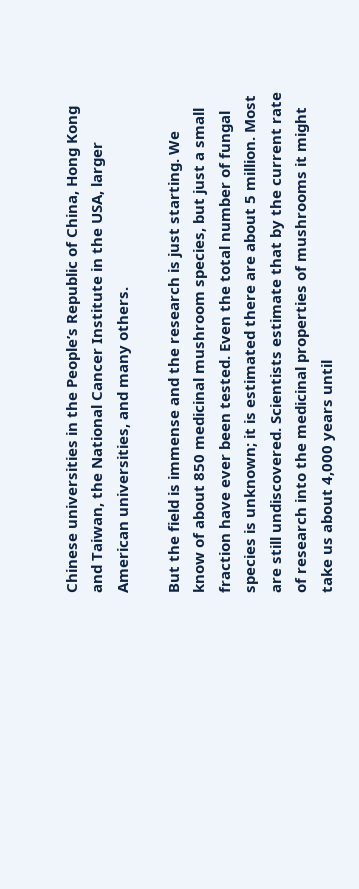Chinese universities in the People’s Republic of China, Hong Kong and Taiwan, the National Cancer Institute in the USA, larger American universities, and many others.

But the field is immense and the research is just starting. We know of about 850 medicinal mushroom species, but just a small fraction have ever been tested. Even the total number of fungal species is unknown; it is estimated there are about 5 million. Most are still undiscovered. Scientists estimate that by the current rate of research into the medicinal properties of mushrooms it might take us about 4,000 years until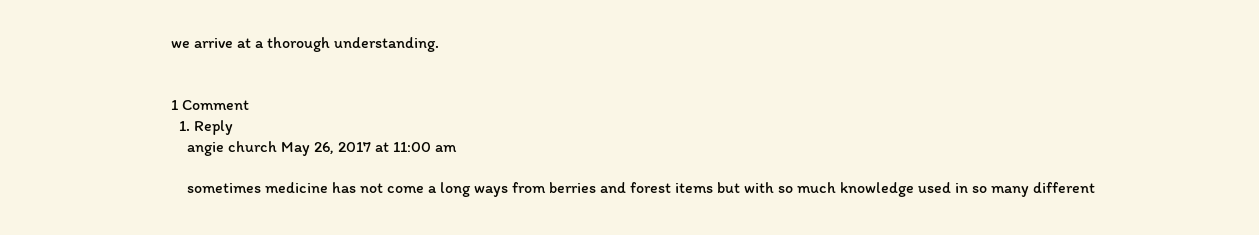we arrive at a thorough understanding.


1 Comment
  1. Reply
    angie church May 26, 2017 at 11:00 am

    sometimes medicine has not come a long ways from berries and forest items but with so much knowledge used in so many different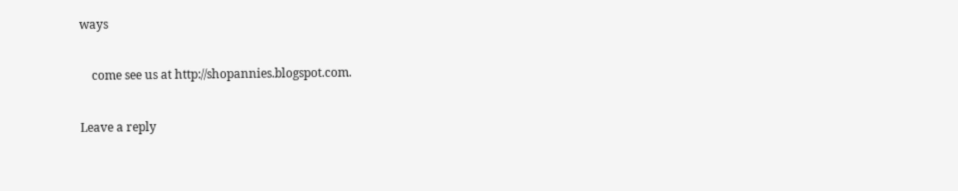ways

    come see us at http://shopannies.blogspot.com.

Leave a reply